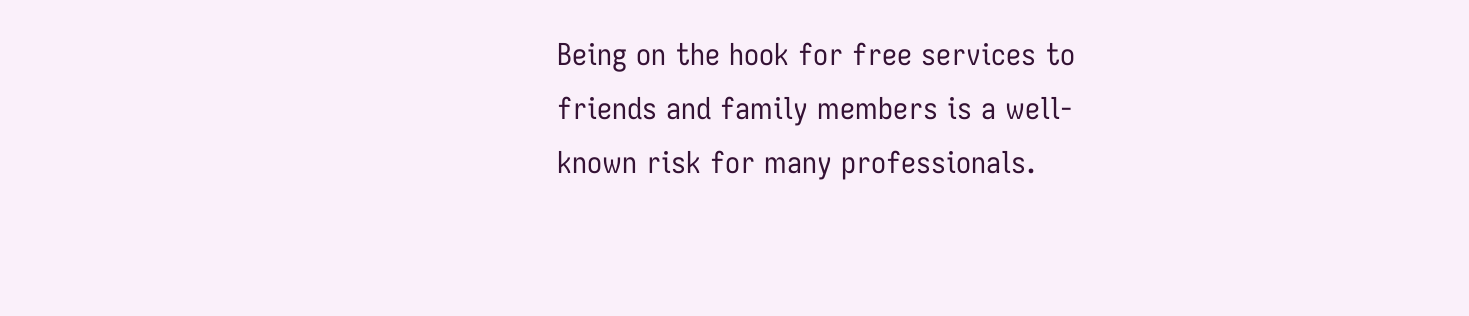Being on the hook for free services to friends and family members is a well-known risk for many professionals.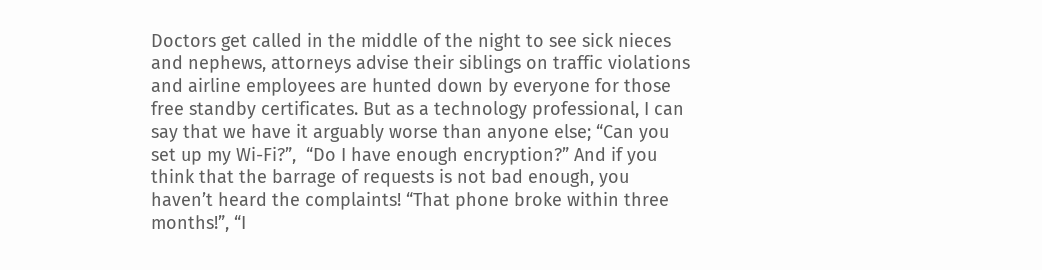Doctors get called in the middle of the night to see sick nieces and nephews, attorneys advise their siblings on traffic violations and airline employees are hunted down by everyone for those free standby certificates. But as a technology professional, I can say that we have it arguably worse than anyone else; “Can you set up my Wi-Fi?”,  “Do I have enough encryption?” And if you think that the barrage of requests is not bad enough, you haven’t heard the complaints! “That phone broke within three months!”, “I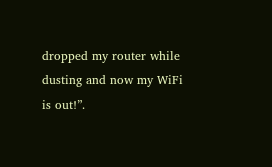dropped my router while dusting and now my WiFi is out!”.